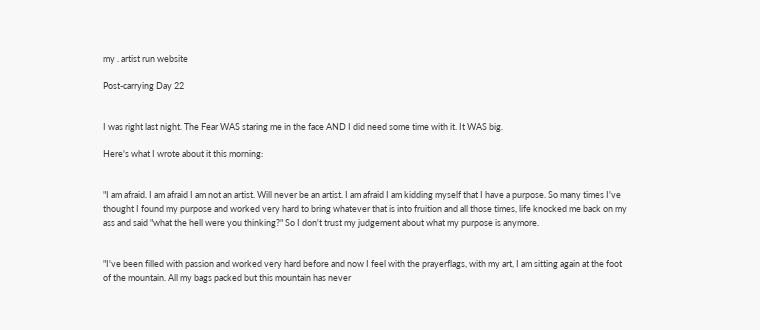my . artist run website

Post-carrying Day 22


I was right last night. The Fear WAS staring me in the face AND I did need some time with it. It WAS big.

Here's what I wrote about it this morning:


"I am afraid. I am afraid I am not an artist. Will never be an artist. I am afraid I am kidding myself that I have a purpose. So many times I've thought I found my purpose and worked very hard to bring whatever that is into fruition and all those times, life knocked me back on my ass and said "what the hell were you thinking?" So I don't trust my judgement about what my purpose is anymore.


"I've been filled with passion and worked very hard before and now I feel with the prayerflags, with my art, I am sitting again at the foot of the mountain. All my bags packed but this mountain has never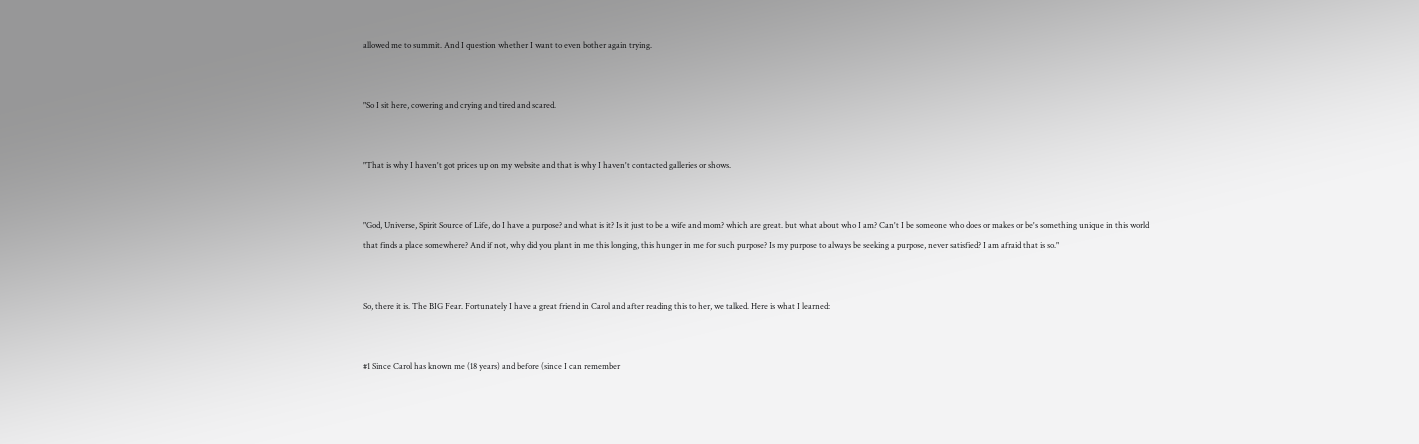allowed me to summit. And I question whether I want to even bother again trying.


"So I sit here, cowering and crying and tired and scared.


"That is why I haven't got prices up on my website and that is why I haven't contacted galleries or shows.


"God, Universe, Spirit Source of Life, do I have a purpose? and what is it? Is it just to be a wife and mom? which are great. but what about who I am? Can't I be someone who does or makes or be's something unique in this world that finds a place somewhere? And if not, why did you plant in me this longing, this hunger in me for such purpose? Is my purpose to always be seeking a purpose, never satisfied? I am afraid that is so."


So, there it is. The BIG Fear. Fortunately I have a great friend in Carol and after reading this to her, we talked. Here is what I learned:


#1 Since Carol has known me (18 years) and before (since I can remember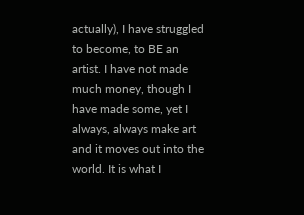actually), I have struggled to become, to BE an artist. I have not made much money, though I have made some, yet I always, always make art and it moves out into the world. It is what I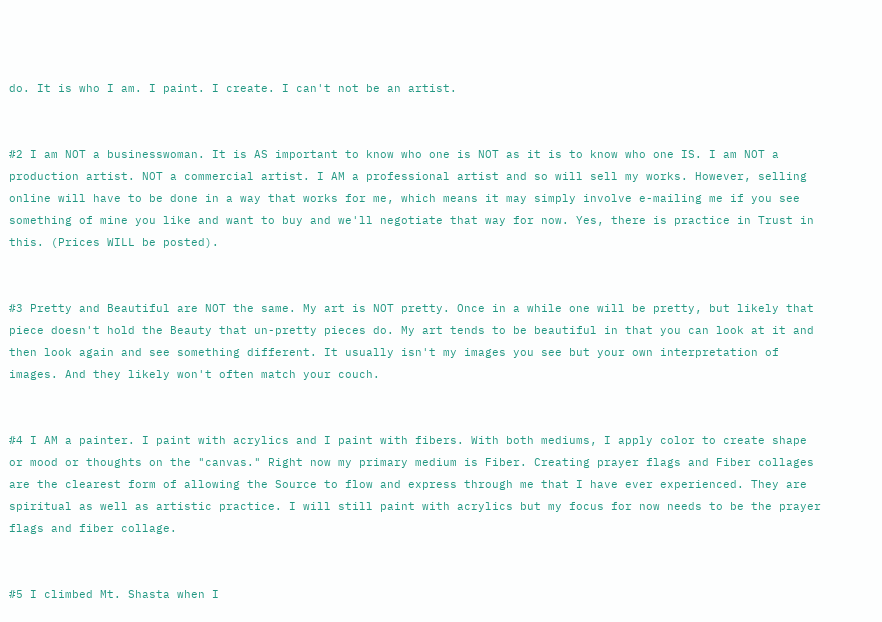do. It is who I am. I paint. I create. I can't not be an artist.


#2 I am NOT a businesswoman. It is AS important to know who one is NOT as it is to know who one IS. I am NOT a production artist. NOT a commercial artist. I AM a professional artist and so will sell my works. However, selling online will have to be done in a way that works for me, which means it may simply involve e-mailing me if you see something of mine you like and want to buy and we'll negotiate that way for now. Yes, there is practice in Trust in this. (Prices WILL be posted).


#3 Pretty and Beautiful are NOT the same. My art is NOT pretty. Once in a while one will be pretty, but likely that piece doesn't hold the Beauty that un-pretty pieces do. My art tends to be beautiful in that you can look at it and then look again and see something different. It usually isn't my images you see but your own interpretation of images. And they likely won't often match your couch.


#4 I AM a painter. I paint with acrylics and I paint with fibers. With both mediums, I apply color to create shape or mood or thoughts on the "canvas." Right now my primary medium is Fiber. Creating prayer flags and Fiber collages are the clearest form of allowing the Source to flow and express through me that I have ever experienced. They are spiritual as well as artistic practice. I will still paint with acrylics but my focus for now needs to be the prayer flags and fiber collage.


#5 I climbed Mt. Shasta when I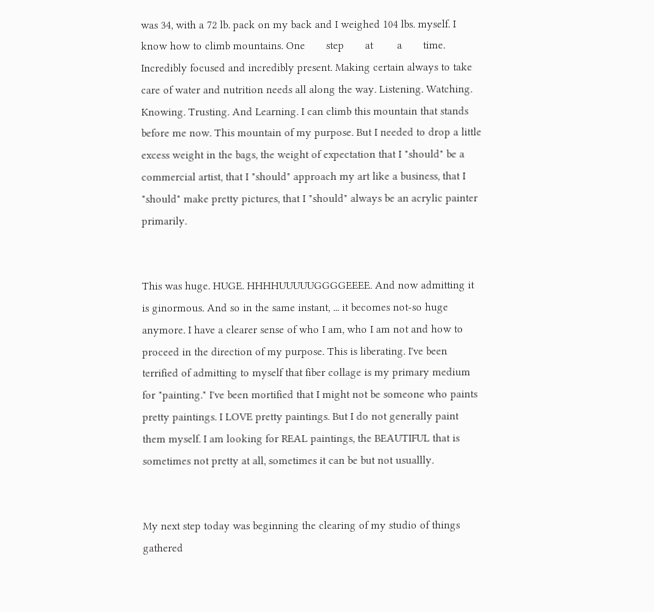was 34, with a 72 lb. pack on my back and I weighed 104 lbs. myself. I know how to climb mountains. One       step       at        a       time.  Incredibly focused and incredibly present. Making certain always to take care of water and nutrition needs all along the way. Listening. Watching. Knowing. Trusting. And Learning. I can climb this mountain that stands before me now. This mountain of my purpose. But I needed to drop a little excess weight in the bags, the weight of expectation that I "should" be a commercial artist, that I "should" approach my art like a business, that I "should" make pretty pictures, that I "should" always be an acrylic painter primarily.


This was huge. HUGE. HHHHUUUUUGGGGEEEE. And now admitting it is ginormous. And so in the same instant, ... it becomes not-so huge anymore. I have a clearer sense of who I am, who I am not and how to proceed in the direction of my purpose. This is liberating. I've been terrified of admitting to myself that fiber collage is my primary medium for "painting." I've been mortified that I might not be someone who paints pretty paintings. I LOVE pretty paintings. But I do not generally paint them myself. I am looking for REAL paintings, the BEAUTIFUL that is sometimes not pretty at all, sometimes it can be but not usuallly.


My next step today was beginning the clearing of my studio of things gathered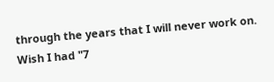through the years that I will never work on. Wish I had "7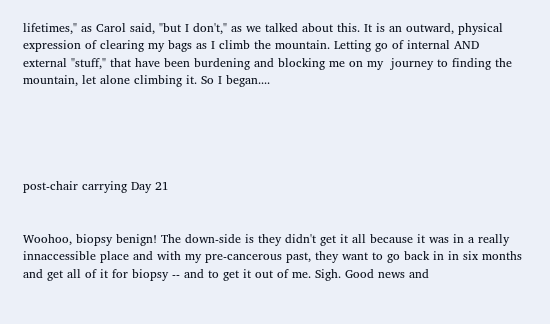lifetimes," as Carol said, "but I don't," as we talked about this. It is an outward, physical expression of clearing my bags as I climb the mountain. Letting go of internal AND external "stuff," that have been burdening and blocking me on my  journey to finding the mountain, let alone climbing it. So I began....





post-chair carrying Day 21


Woohoo, biopsy benign! The down-side is they didn't get it all because it was in a really innaccessible place and with my pre-cancerous past, they want to go back in in six months and get all of it for biopsy -- and to get it out of me. Sigh. Good news and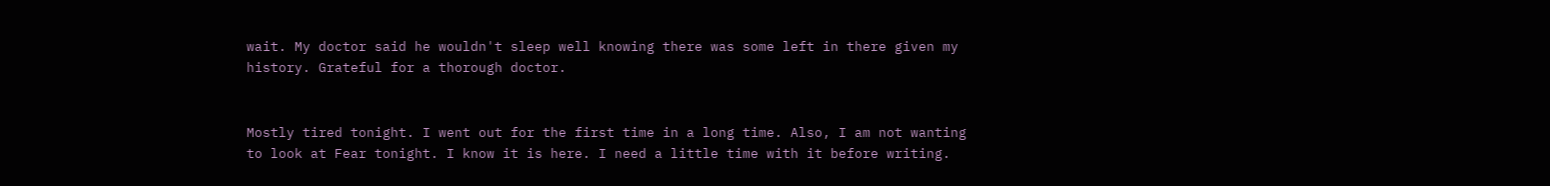wait. My doctor said he wouldn't sleep well knowing there was some left in there given my history. Grateful for a thorough doctor.


Mostly tired tonight. I went out for the first time in a long time. Also, I am not wanting to look at Fear tonight. I know it is here. I need a little time with it before writing.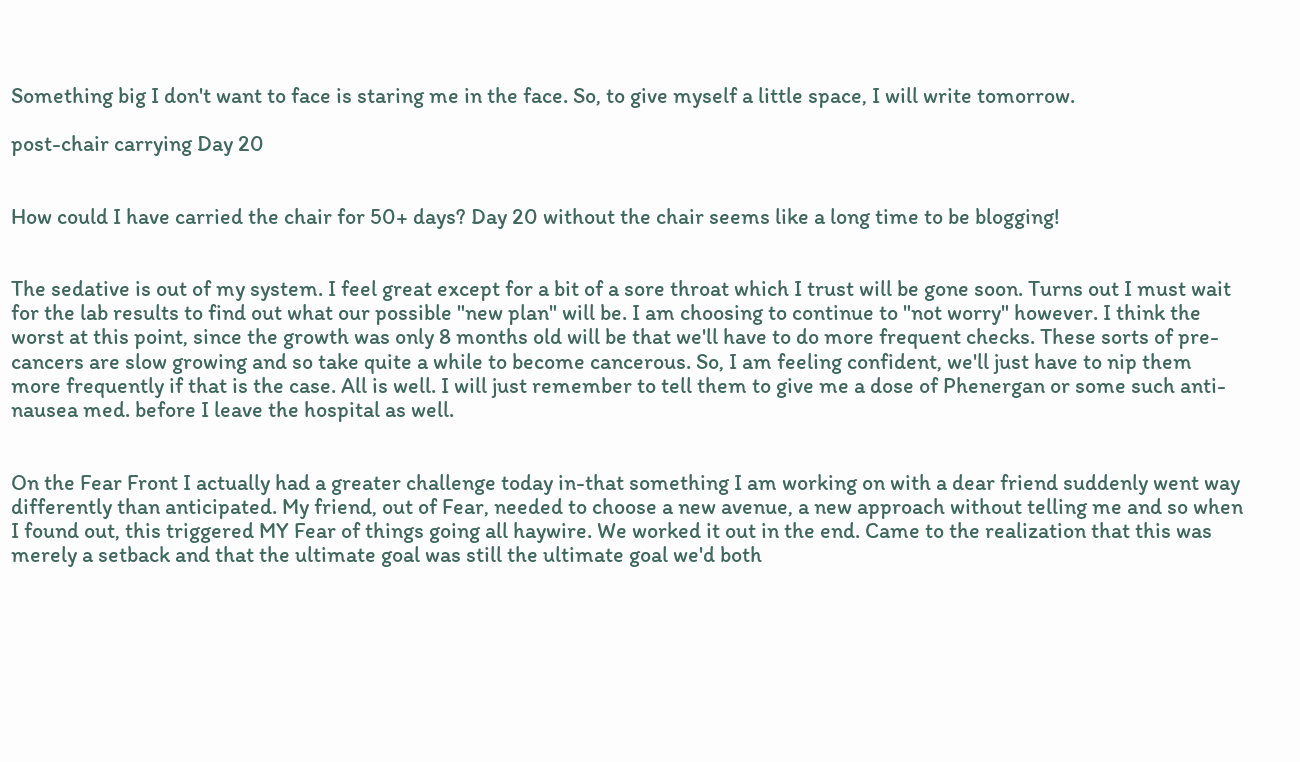Something big I don't want to face is staring me in the face. So, to give myself a little space, I will write tomorrow.

post-chair carrying Day 20


How could I have carried the chair for 50+ days? Day 20 without the chair seems like a long time to be blogging!


The sedative is out of my system. I feel great except for a bit of a sore throat which I trust will be gone soon. Turns out I must wait for the lab results to find out what our possible "new plan" will be. I am choosing to continue to "not worry" however. I think the worst at this point, since the growth was only 8 months old will be that we'll have to do more frequent checks. These sorts of pre-cancers are slow growing and so take quite a while to become cancerous. So, I am feeling confident, we'll just have to nip them more frequently if that is the case. All is well. I will just remember to tell them to give me a dose of Phenergan or some such anti-nausea med. before I leave the hospital as well.


On the Fear Front I actually had a greater challenge today in-that something I am working on with a dear friend suddenly went way differently than anticipated. My friend, out of Fear, needed to choose a new avenue, a new approach without telling me and so when I found out, this triggered MY Fear of things going all haywire. We worked it out in the end. Came to the realization that this was merely a setback and that the ultimate goal was still the ultimate goal we'd both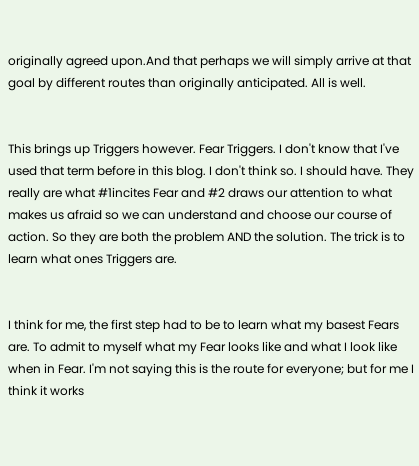originally agreed upon.And that perhaps we will simply arrive at that goal by different routes than originally anticipated. All is well.


This brings up Triggers however. Fear Triggers. I don't know that I've used that term before in this blog. I don't think so. I should have. They really are what #1incites Fear and #2 draws our attention to what makes us afraid so we can understand and choose our course of action. So they are both the problem AND the solution. The trick is to learn what ones Triggers are.


I think for me, the first step had to be to learn what my basest Fears are. To admit to myself what my Fear looks like and what I look like when in Fear. I'm not saying this is the route for everyone; but for me I think it works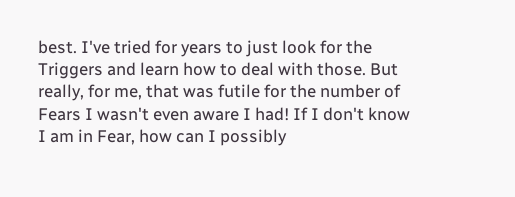best. I've tried for years to just look for the Triggers and learn how to deal with those. But really, for me, that was futile for the number of Fears I wasn't even aware I had! If I don't know I am in Fear, how can I possibly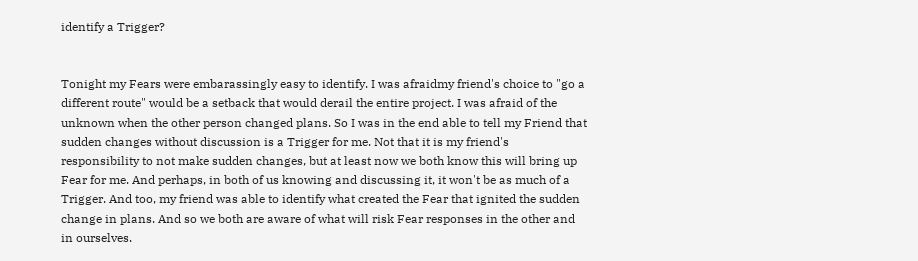identify a Trigger?


Tonight my Fears were embarassingly easy to identify. I was afraidmy friend's choice to "go a different route" would be a setback that would derail the entire project. I was afraid of the unknown when the other person changed plans. So I was in the end able to tell my Friend that sudden changes without discussion is a Trigger for me. Not that it is my friend's responsibility to not make sudden changes, but at least now we both know this will bring up Fear for me. And perhaps, in both of us knowing and discussing it, it won't be as much of a Trigger. And too, my friend was able to identify what created the Fear that ignited the sudden change in plans. And so we both are aware of what will risk Fear responses in the other and in ourselves.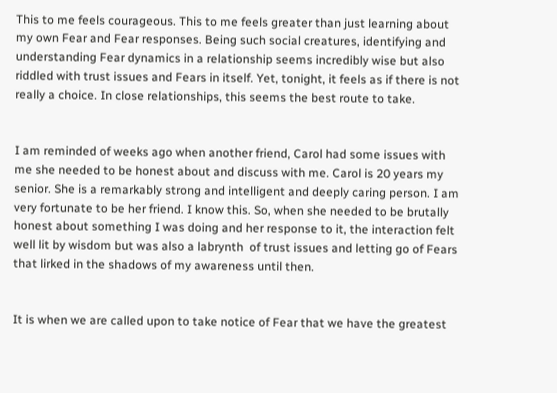This to me feels courageous. This to me feels greater than just learning about my own Fear and Fear responses. Being such social creatures, identifying and understanding Fear dynamics in a relationship seems incredibly wise but also riddled with trust issues and Fears in itself. Yet, tonight, it feels as if there is not really a choice. In close relationships, this seems the best route to take.


I am reminded of weeks ago when another friend, Carol had some issues with me she needed to be honest about and discuss with me. Carol is 20 years my senior. She is a remarkably strong and intelligent and deeply caring person. I am very fortunate to be her friend. I know this. So, when she needed to be brutally honest about something I was doing and her response to it, the interaction felt well lit by wisdom but was also a labrynth  of trust issues and letting go of Fears that lirked in the shadows of my awareness until then.


It is when we are called upon to take notice of Fear that we have the greatest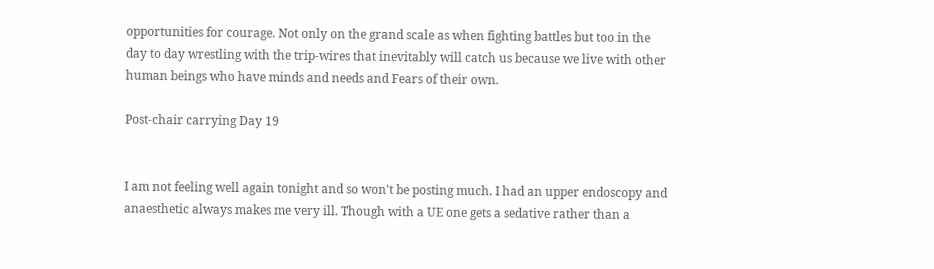opportunities for courage. Not only on the grand scale as when fighting battles but too in the day to day wrestling with the trip-wires that inevitably will catch us because we live with other human beings who have minds and needs and Fears of their own.

Post-chair carrying Day 19


I am not feeling well again tonight and so won't be posting much. I had an upper endoscopy and anaesthetic always makes me very ill. Though with a UE one gets a sedative rather than a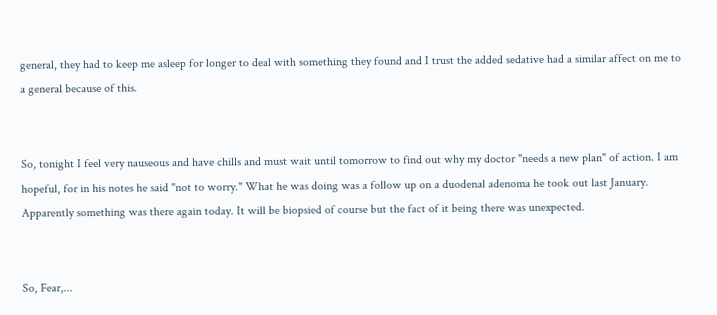general, they had to keep me asleep for longer to deal with something they found and I trust the added sedative had a similar affect on me to a general because of this.


So, tonight I feel very nauseous and have chills and must wait until tomorrow to find out why my doctor "needs a new plan" of action. I am hopeful, for in his notes he said "not to worry." What he was doing was a follow up on a duodenal adenoma he took out last January. Apparently something was there again today. It will be biopsied of course but the fact of it being there was unexpected.


So, Fear,...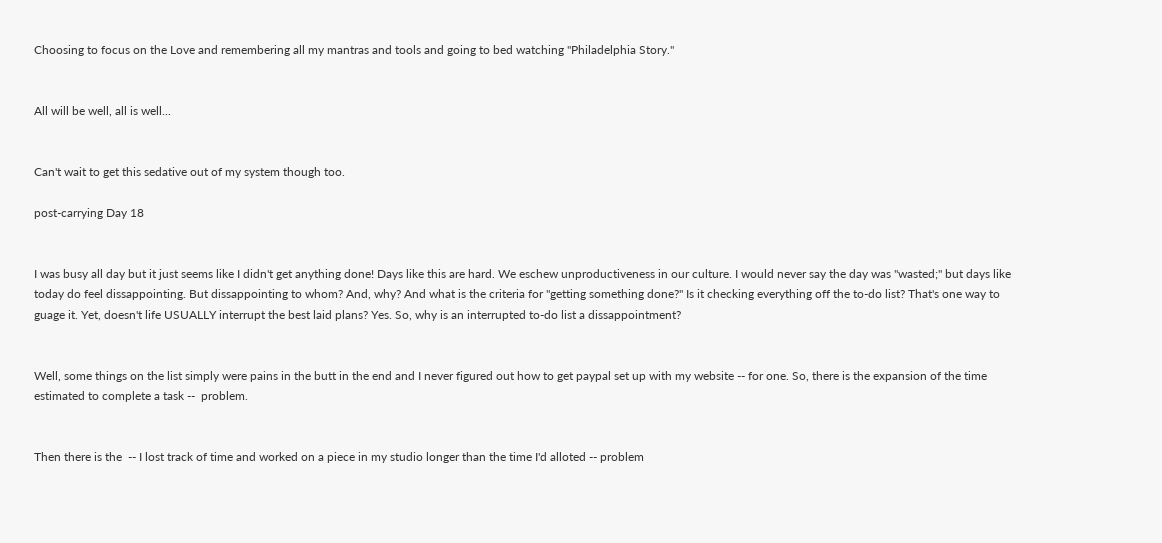Choosing to focus on the Love and remembering all my mantras and tools and going to bed watching "Philadelphia Story."


All will be well, all is well...


Can't wait to get this sedative out of my system though too.

post-carrying Day 18


I was busy all day but it just seems like I didn't get anything done! Days like this are hard. We eschew unproductiveness in our culture. I would never say the day was "wasted;" but days like today do feel dissappointing. But dissappointing to whom? And, why? And what is the criteria for "getting something done?" Is it checking everything off the to-do list? That's one way to guage it. Yet, doesn't life USUALLY interrupt the best laid plans? Yes. So, why is an interrupted to-do list a dissappointment?


Well, some things on the list simply were pains in the butt in the end and I never figured out how to get paypal set up with my website -- for one. So, there is the expansion of the time estimated to complete a task --  problem.


Then there is the  -- I lost track of time and worked on a piece in my studio longer than the time I'd alloted -- problem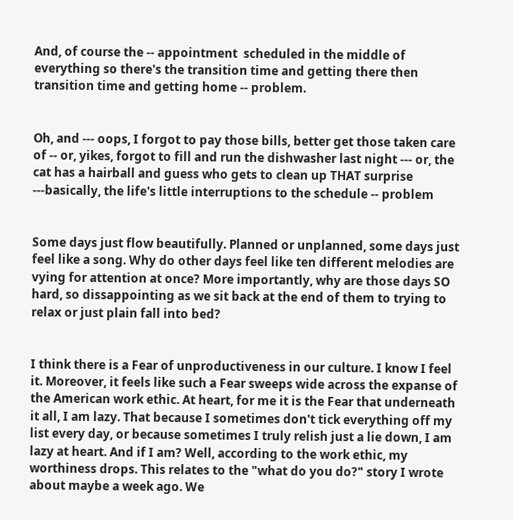And, of course the -- appointment  scheduled in the middle of everything so there's the transition time and getting there then transition time and getting home -- problem.


Oh, and --- oops, I forgot to pay those bills, better get those taken care of -- or, yikes, forgot to fill and run the dishwasher last night --- or, the cat has a hairball and guess who gets to clean up THAT surprise ---basically, the life's little interruptions to the schedule -- problem


Some days just flow beautifully. Planned or unplanned, some days just feel like a song. Why do other days feel like ten different melodies are vying for attention at once? More importantly, why are those days SO hard, so dissappointing as we sit back at the end of them to trying to relax or just plain fall into bed?


I think there is a Fear of unproductiveness in our culture. I know I feel it. Moreover, it feels like such a Fear sweeps wide across the expanse of the American work ethic. At heart, for me it is the Fear that underneath it all, I am lazy. That because I sometimes don't tick everything off my list every day, or because sometimes I truly relish just a lie down, I am lazy at heart. And if I am? Well, according to the work ethic, my worthiness drops. This relates to the "what do you do?" story I wrote about maybe a week ago. We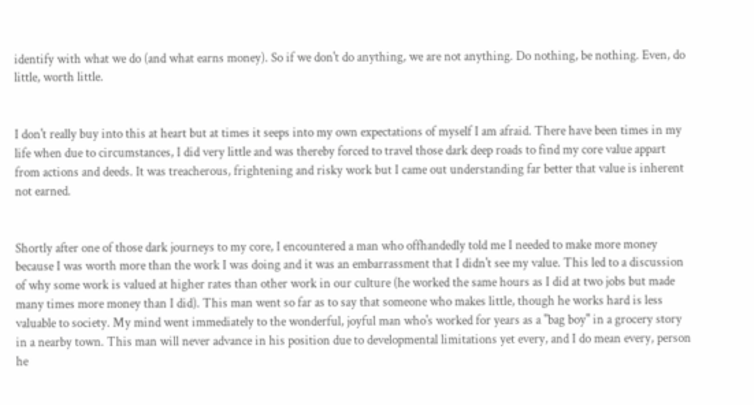identify with what we do (and what earns money). So if we don't do anything, we are not anything. Do nothing, be nothing. Even, do little, worth little.


I don't really buy into this at heart but at times it seeps into my own expectations of myself I am afraid. There have been times in my life when due to circumstances, I did very little and was thereby forced to travel those dark deep roads to find my core value appart from actions and deeds. It was treacherous, frightening and risky work but I came out understanding far better that value is inherent not earned.


Shortly after one of those dark journeys to my core, I encountered a man who offhandedly told me I needed to make more money because I was worth more than the work I was doing and it was an embarrassment that I didn't see my value. This led to a discussion of why some work is valued at higher rates than other work in our culture (he worked the same hours as I did at two jobs but made many times more money than I did). This man went so far as to say that someone who makes little, though he works hard is less valuable to society. My mind went immediately to the wonderful, joyful man who's worked for years as a "bag boy" in a grocery story in a nearby town. This man will never advance in his position due to developmental limitations yet every, and I do mean every, person he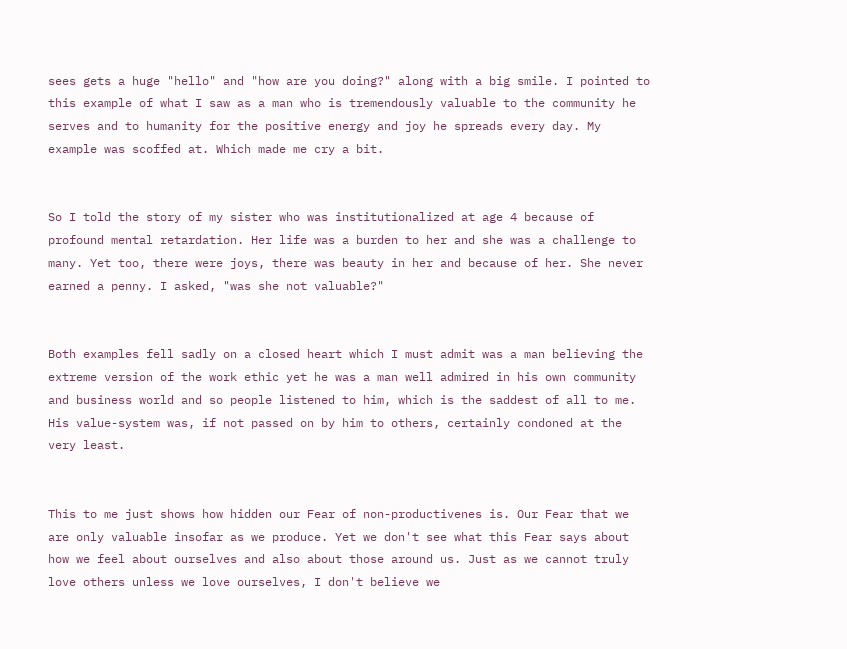sees gets a huge "hello" and "how are you doing?" along with a big smile. I pointed to this example of what I saw as a man who is tremendously valuable to the community he serves and to humanity for the positive energy and joy he spreads every day. My example was scoffed at. Which made me cry a bit.


So I told the story of my sister who was institutionalized at age 4 because of profound mental retardation. Her life was a burden to her and she was a challenge to many. Yet too, there were joys, there was beauty in her and because of her. She never earned a penny. I asked, "was she not valuable?"


Both examples fell sadly on a closed heart which I must admit was a man believing the extreme version of the work ethic yet he was a man well admired in his own community and business world and so people listened to him, which is the saddest of all to me. His value-system was, if not passed on by him to others, certainly condoned at the very least.


This to me just shows how hidden our Fear of non-productivenes is. Our Fear that we are only valuable insofar as we produce. Yet we don't see what this Fear says about how we feel about ourselves and also about those around us. Just as we cannot truly love others unless we love ourselves, I don't believe we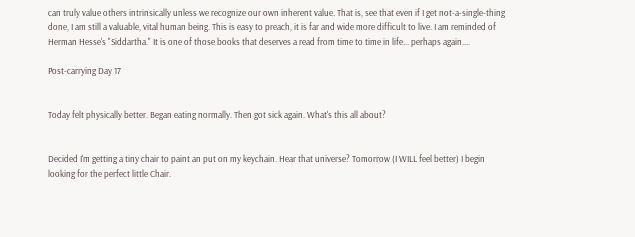can truly value others intrinsically unless we recognize our own inherent value. That is, see that even if I get not-a-single-thing done, I am still a valuable, vital human being. This is easy to preach, it is far and wide more difficult to live. I am reminded of Herman Hesse's "Siddartha." It is one of those books that deserves a read from time to time in life... perhaps again....

Post-carrying Day 17


Today felt physically better. Began eating normally. Then got sick again. What's this all about?


Decided I'm getting a tiny chair to paint an put on my keychain. Hear that universe? Tomorrow (I WILL feel better) I begin looking for the perfect little Chair.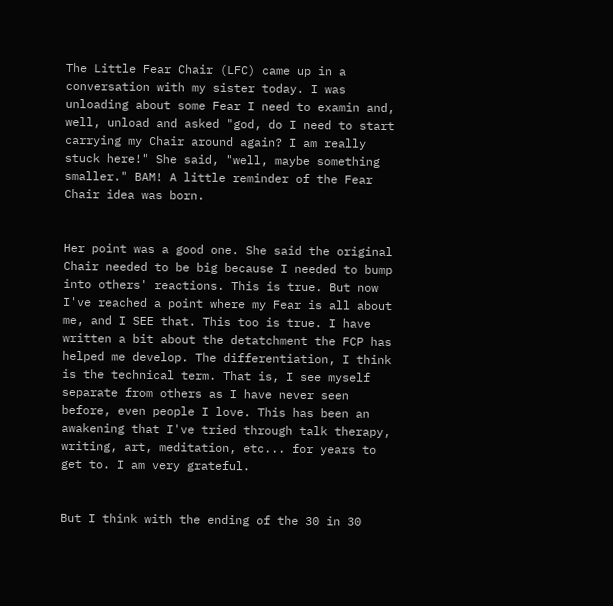The Little Fear Chair (LFC) came up in a conversation with my sister today. I was unloading about some Fear I need to examin and, well, unload and asked "god, do I need to start carrying my Chair around again? I am really stuck here!" She said, "well, maybe something smaller." BAM! A little reminder of the Fear Chair idea was born.


Her point was a good one. She said the original Chair needed to be big because I needed to bump into others' reactions. This is true. But now I've reached a point where my Fear is all about me, and I SEE that. This too is true. I have written a bit about the detatchment the FCP has helped me develop. The differentiation, I think is the technical term. That is, I see myself separate from others as I have never seen before, even people I love. This has been an awakening that I've tried through talk therapy, writing, art, meditation, etc... for years to get to. I am very grateful.


But I think with the ending of the 30 in 30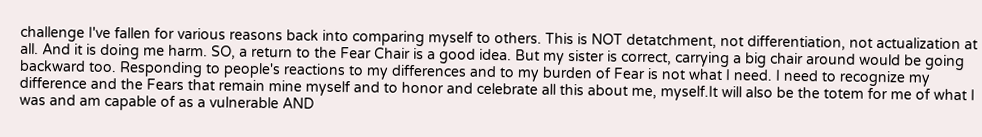challenge I've fallen for various reasons back into comparing myself to others. This is NOT detatchment, not differentiation, not actualization at all. And it is doing me harm. SO, a return to the Fear Chair is a good idea. But my sister is correct, carrying a big chair around would be going backward too. Responding to people's reactions to my differences and to my burden of Fear is not what I need. I need to recognize my difference and the Fears that remain mine myself and to honor and celebrate all this about me, myself.It will also be the totem for me of what I was and am capable of as a vulnerable AND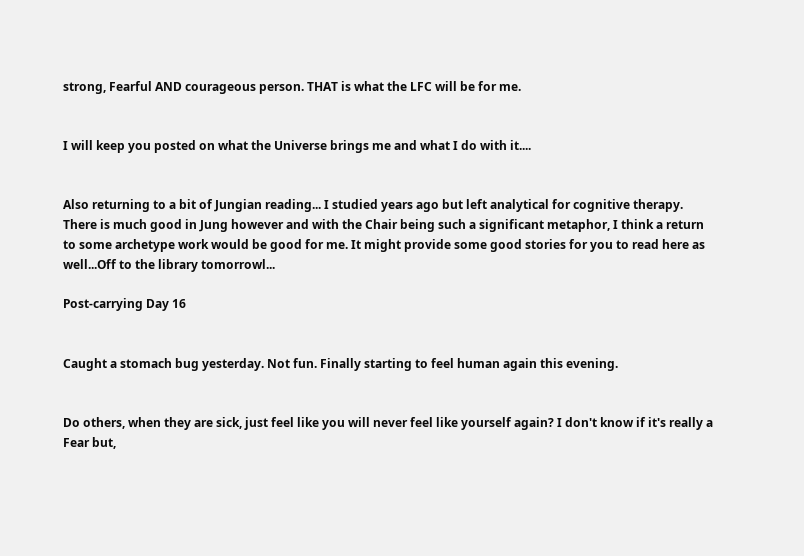strong, Fearful AND courageous person. THAT is what the LFC will be for me.


I will keep you posted on what the Universe brings me and what I do with it....


Also returning to a bit of Jungian reading... I studied years ago but left analytical for cognitive therapy. There is much good in Jung however and with the Chair being such a significant metaphor, I think a return to some archetype work would be good for me. It might provide some good stories for you to read here as well...Off to the library tomorrowl...

Post-carrying Day 16


Caught a stomach bug yesterday. Not fun. Finally starting to feel human again this evening.


Do others, when they are sick, just feel like you will never feel like yourself again? I don't know if it's really a Fear but,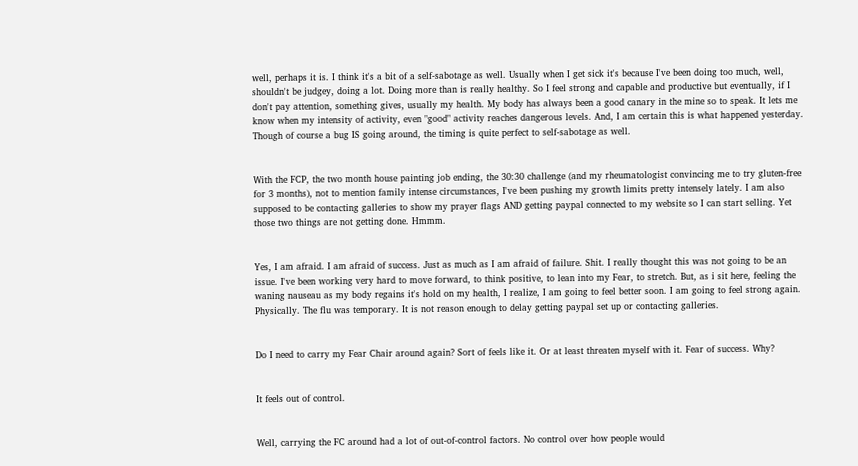well, perhaps it is. I think it's a bit of a self-sabotage as well. Usually when I get sick it's because I've been doing too much, well, shouldn't be judgey, doing a lot. Doing more than is really healthy. So I feel strong and capable and productive but eventually, if I don't pay attention, something gives, usually my health. My body has always been a good canary in the mine so to speak. It lets me know when my intensity of activity, even "good" activity reaches dangerous levels. And, I am certain this is what happened yesterday. Though of course a bug IS going around, the timing is quite perfect to self-sabotage as well.


With the FCP, the two month house painting job ending, the 30:30 challenge (and my rheumatologist convincing me to try gluten-free for 3 months), not to mention family intense circumstances, I've been pushing my growth limits pretty intensely lately. I am also supposed to be contacting galleries to show my prayer flags AND getting paypal connected to my website so I can start selling. Yet those two things are not getting done. Hmmm.


Yes, I am afraid. I am afraid of success. Just as much as I am afraid of failure. Shit. I really thought this was not going to be an issue. I've been working very hard to move forward, to think positive, to lean into my Fear, to stretch. But, as i sit here, feeling the waning nauseau as my body regains it's hold on my health, I realize, I am going to feel better soon. I am going to feel strong again. Physically. The flu was temporary. It is not reason enough to delay getting paypal set up or contacting galleries.


Do I need to carry my Fear Chair around again? Sort of feels like it. Or at least threaten myself with it. Fear of success. Why?


It feels out of control.


Well, carrying the FC around had a lot of out-of-control factors. No control over how people would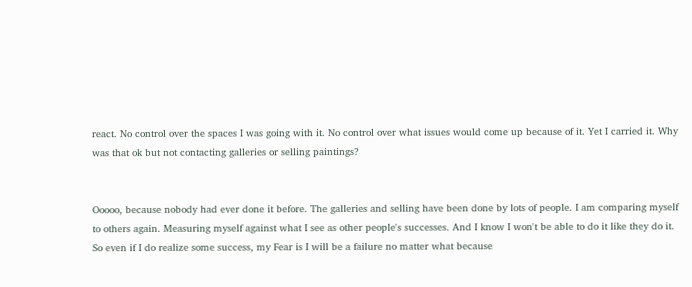react. No control over the spaces I was going with it. No control over what issues would come up because of it. Yet I carried it. Why was that ok but not contacting galleries or selling paintings?


Ooooo, because nobody had ever done it before. The galleries and selling have been done by lots of people. I am comparing myself to others again. Measuring myself against what I see as other people's successes. And I know I won't be able to do it like they do it. So even if I do realize some success, my Fear is I will be a failure no matter what because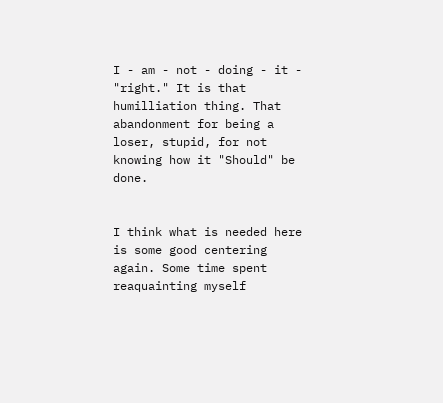I - am - not - doing - it - "right." It is that humilliation thing. That abandonment for being a loser, stupid, for not knowing how it "Should" be done.


I think what is needed here is some good centering again. Some time spent reaquainting myself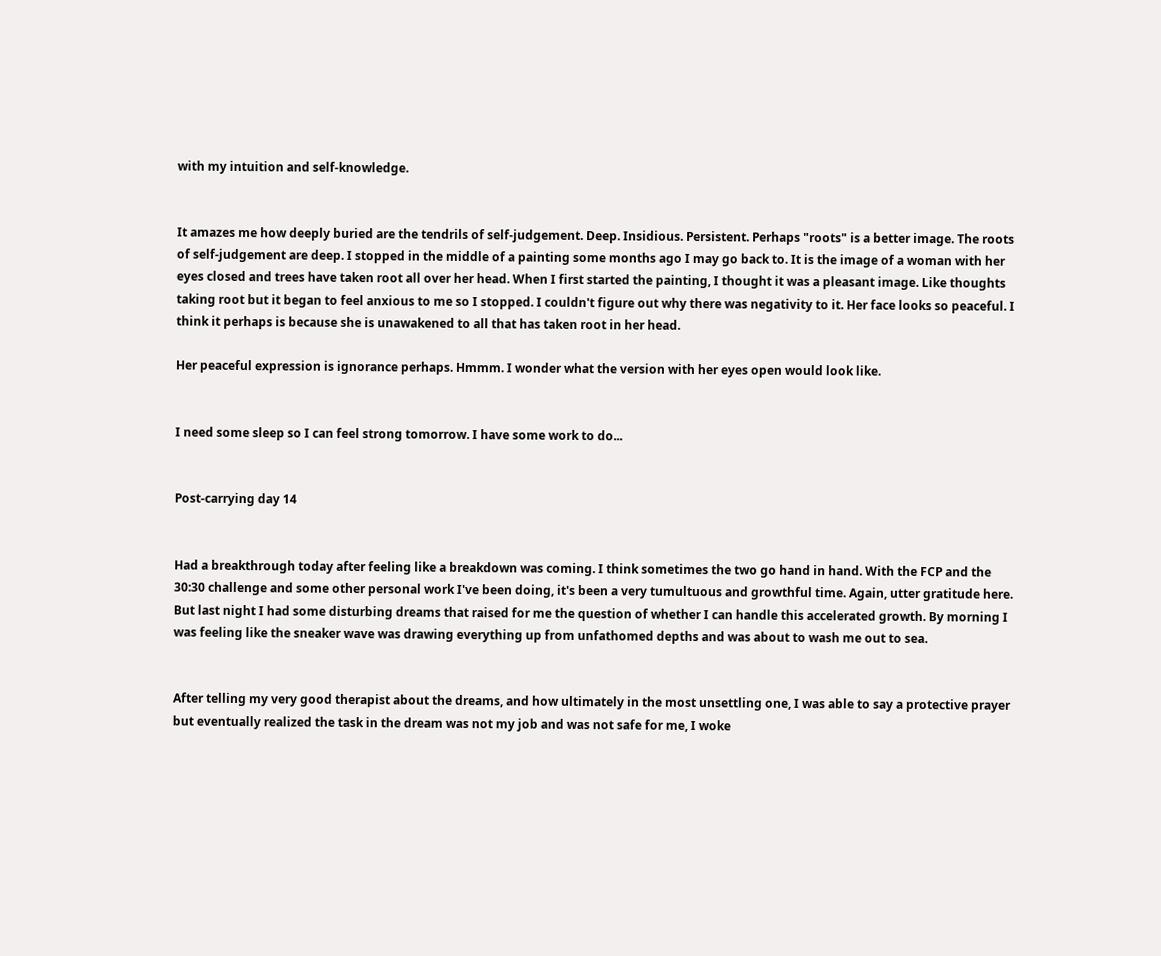with my intuition and self-knowledge.


It amazes me how deeply buried are the tendrils of self-judgement. Deep. Insidious. Persistent. Perhaps "roots" is a better image. The roots of self-judgement are deep. I stopped in the middle of a painting some months ago I may go back to. It is the image of a woman with her eyes closed and trees have taken root all over her head. When I first started the painting, I thought it was a pleasant image. Like thoughts taking root but it began to feel anxious to me so I stopped. I couldn't figure out why there was negativity to it. Her face looks so peaceful. I think it perhaps is because she is unawakened to all that has taken root in her head.

Her peaceful expression is ignorance perhaps. Hmmm. I wonder what the version with her eyes open would look like.


I need some sleep so I can feel strong tomorrow. I have some work to do...


Post-carrying day 14


Had a breakthrough today after feeling like a breakdown was coming. I think sometimes the two go hand in hand. With the FCP and the 30:30 challenge and some other personal work I've been doing, it's been a very tumultuous and growthful time. Again, utter gratitude here. But last night I had some disturbing dreams that raised for me the question of whether I can handle this accelerated growth. By morning I was feeling like the sneaker wave was drawing everything up from unfathomed depths and was about to wash me out to sea.


After telling my very good therapist about the dreams, and how ultimately in the most unsettling one, I was able to say a protective prayer but eventually realized the task in the dream was not my job and was not safe for me, I woke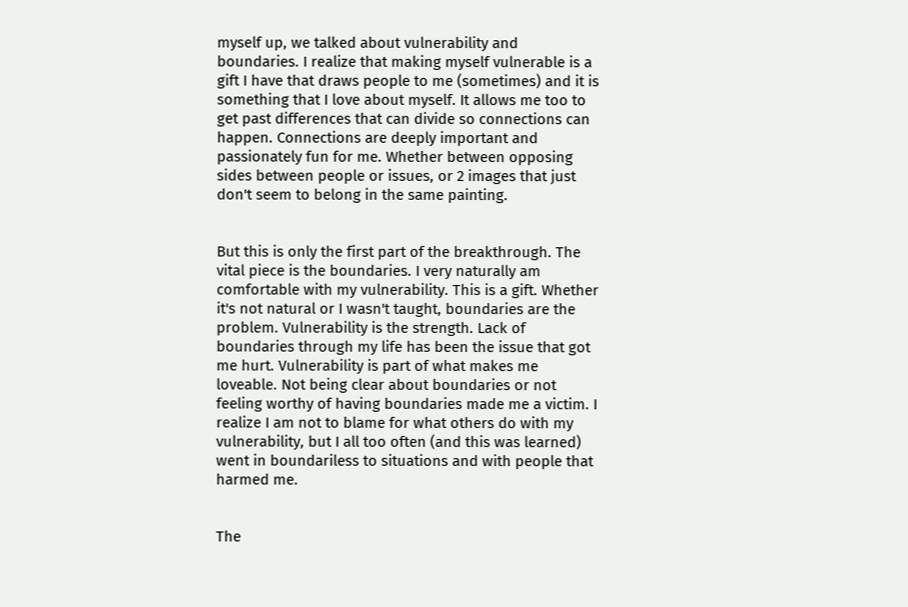myself up, we talked about vulnerability and boundaries. I realize that making myself vulnerable is a gift I have that draws people to me (sometimes) and it is something that I love about myself. It allows me too to get past differences that can divide so connections can happen. Connections are deeply important and passionately fun for me. Whether between opposing sides between people or issues, or 2 images that just don't seem to belong in the same painting.


But this is only the first part of the breakthrough. The vital piece is the boundaries. I very naturally am comfortable with my vulnerability. This is a gift. Whether it's not natural or I wasn't taught, boundaries are the problem. Vulnerability is the strength. Lack of boundaries through my life has been the issue that got me hurt. Vulnerability is part of what makes me loveable. Not being clear about boundaries or not feeling worthy of having boundaries made me a victim. I realize I am not to blame for what others do with my vulnerability, but I all too often (and this was learned) went in boundariless to situations and with people that harmed me.


The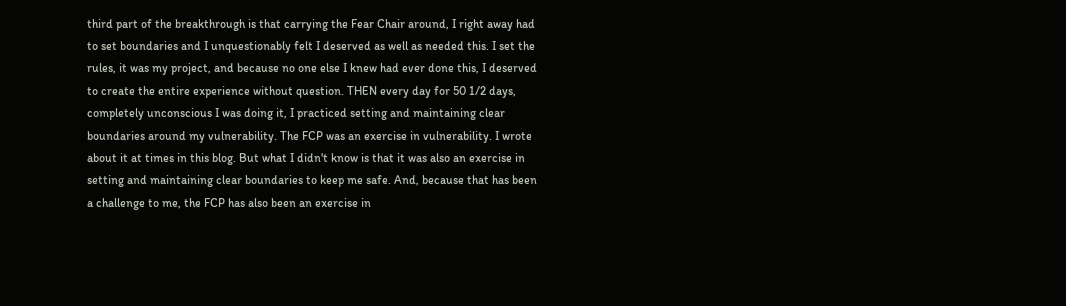third part of the breakthrough is that carrying the Fear Chair around, I right away had to set boundaries and I unquestionably felt I deserved as well as needed this. I set the rules, it was my project, and because no one else I knew had ever done this, I deserved to create the entire experience without question. THEN every day for 50 1/2 days, completely unconscious I was doing it, I practiced setting and maintaining clear boundaries around my vulnerability. The FCP was an exercise in vulnerability. I wrote about it at times in this blog. But what I didn't know is that it was also an exercise in setting and maintaining clear boundaries to keep me safe. And, because that has been a challenge to me, the FCP has also been an exercise in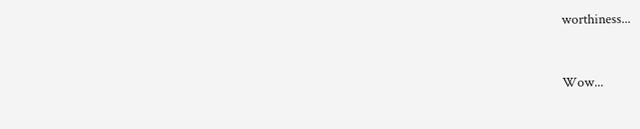worthiness...


Wow...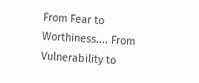From Fear to Worthiness.... From Vulnerability to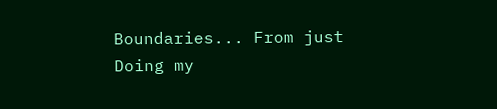Boundaries... From just Doing my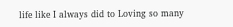life like I always did to Loving so many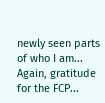newly seen parts of who I am... Again, gratitude for the FCP...